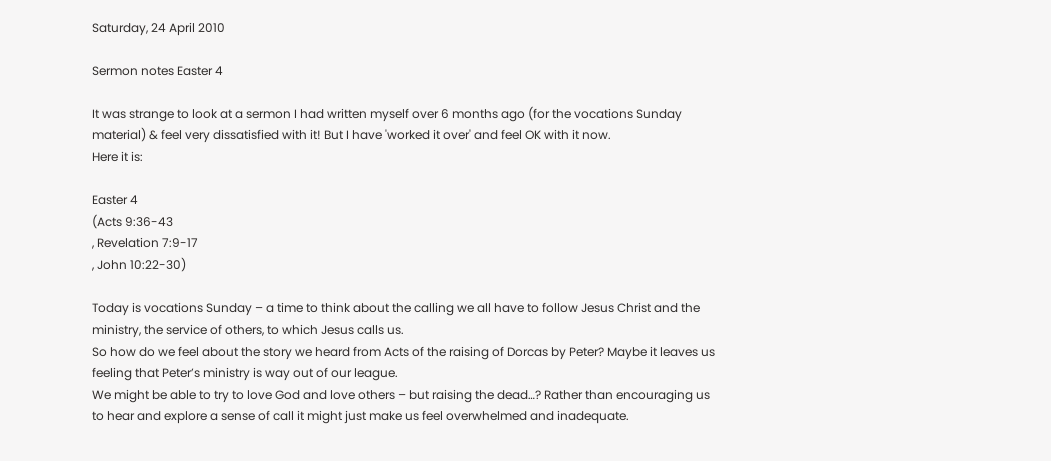Saturday, 24 April 2010

Sermon notes Easter 4

It was strange to look at a sermon I had written myself over 6 months ago (for the vocations Sunday material) & feel very dissatisfied with it! But I have 'worked it over' and feel OK with it now.
Here it is:

Easter 4
(Acts 9:36-43
, Revelation 7:9-17
, John 10:22-30)

Today is vocations Sunday – a time to think about the calling we all have to follow Jesus Christ and the ministry, the service of others, to which Jesus calls us.
So how do we feel about the story we heard from Acts of the raising of Dorcas by Peter? Maybe it leaves us feeling that Peter’s ministry is way out of our league.
We might be able to try to love God and love others – but raising the dead…? Rather than encouraging us to hear and explore a sense of call it might just make us feel overwhelmed and inadequate.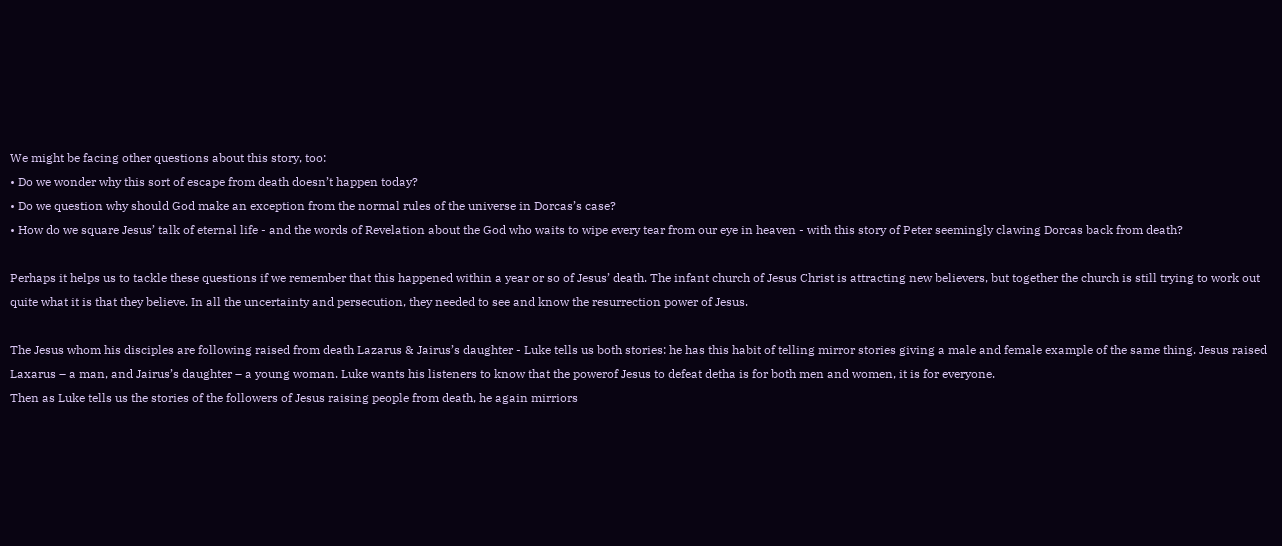We might be facing other questions about this story, too:
• Do we wonder why this sort of escape from death doesn’t happen today?
• Do we question why should God make an exception from the normal rules of the universe in Dorcas’s case?
• How do we square Jesus’ talk of eternal life - and the words of Revelation about the God who waits to wipe every tear from our eye in heaven - with this story of Peter seemingly clawing Dorcas back from death?

Perhaps it helps us to tackle these questions if we remember that this happened within a year or so of Jesus’ death. The infant church of Jesus Christ is attracting new believers, but together the church is still trying to work out quite what it is that they believe. In all the uncertainty and persecution, they needed to see and know the resurrection power of Jesus.

The Jesus whom his disciples are following raised from death Lazarus & Jairus’s daughter - Luke tells us both stories: he has this habit of telling mirror stories giving a male and female example of the same thing. Jesus raised Laxarus – a man, and Jairus’s daughter – a young woman. Luke wants his listeners to know that the powerof Jesus to defeat detha is for both men and women, it is for everyone.
Then as Luke tells us the stories of the followers of Jesus raising people from death, he again mirriors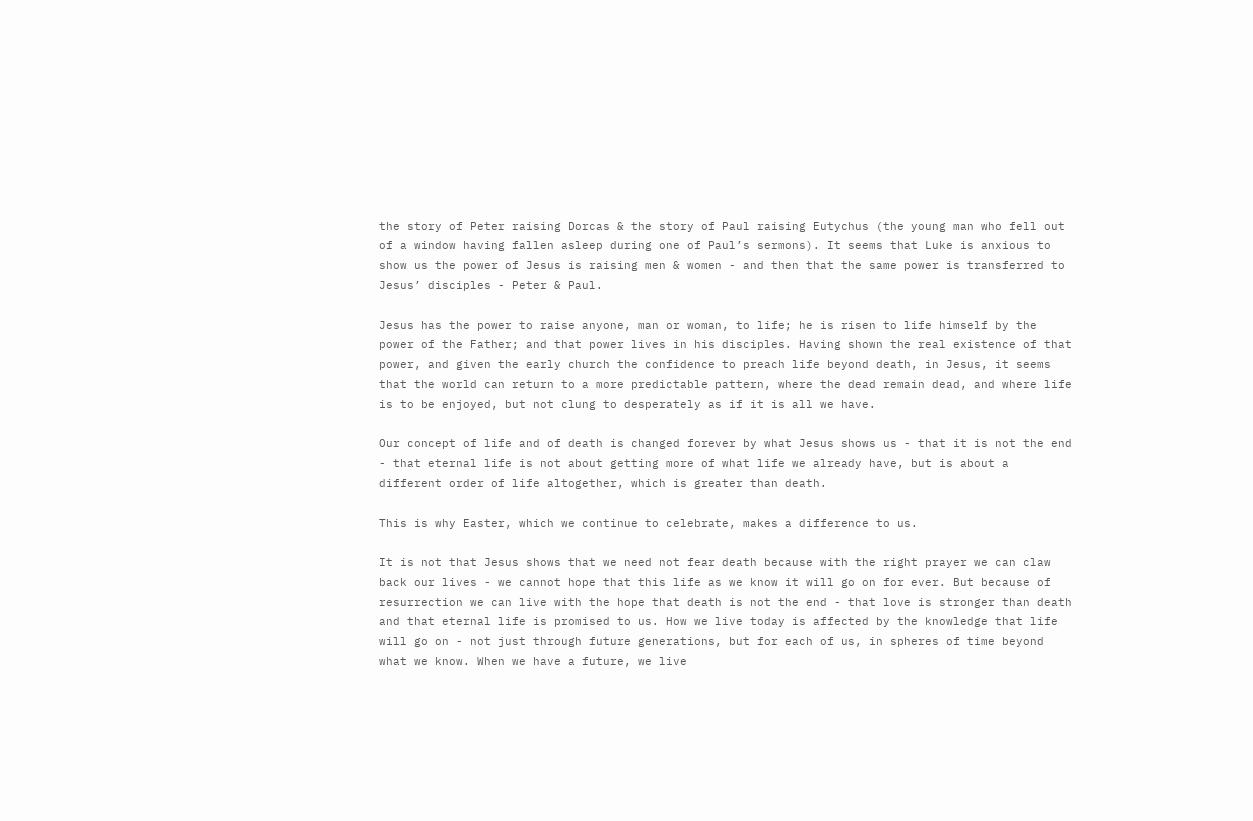the story of Peter raising Dorcas & the story of Paul raising Eutychus (the young man who fell out of a window having fallen asleep during one of Paul’s sermons). It seems that Luke is anxious to show us the power of Jesus is raising men & women - and then that the same power is transferred to Jesus’ disciples - Peter & Paul.

Jesus has the power to raise anyone, man or woman, to life; he is risen to life himself by the power of the Father; and that power lives in his disciples. Having shown the real existence of that power, and given the early church the confidence to preach life beyond death, in Jesus, it seems that the world can return to a more predictable pattern, where the dead remain dead, and where life is to be enjoyed, but not clung to desperately as if it is all we have.

Our concept of life and of death is changed forever by what Jesus shows us - that it is not the end - that eternal life is not about getting more of what life we already have, but is about a different order of life altogether, which is greater than death.

This is why Easter, which we continue to celebrate, makes a difference to us.

It is not that Jesus shows that we need not fear death because with the right prayer we can claw back our lives - we cannot hope that this life as we know it will go on for ever. But because of resurrection we can live with the hope that death is not the end - that love is stronger than death and that eternal life is promised to us. How we live today is affected by the knowledge that life will go on - not just through future generations, but for each of us, in spheres of time beyond what we know. When we have a future, we live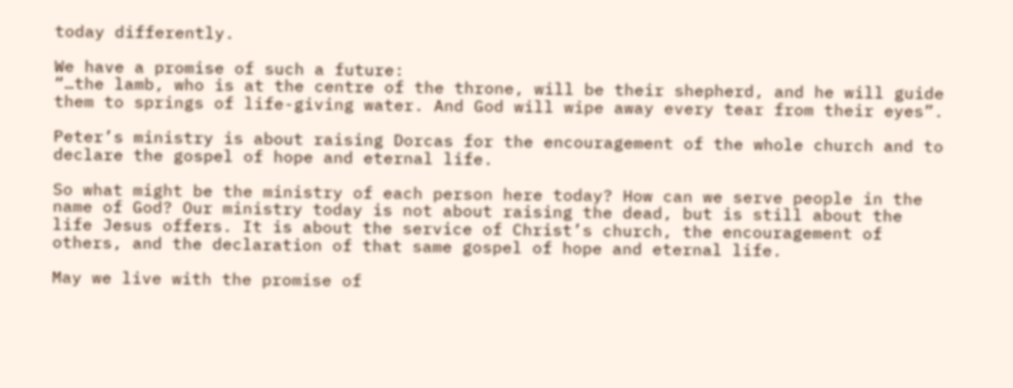today differently.

We have a promise of such a future:
“…the lamb, who is at the centre of the throne, will be their shepherd, and he will guide them to springs of life-giving water. And God will wipe away every tear from their eyes”.

Peter’s ministry is about raising Dorcas for the encouragement of the whole church and to declare the gospel of hope and eternal life.

So what might be the ministry of each person here today? How can we serve people in the name of God? Our ministry today is not about raising the dead, but is still about the life Jesus offers. It is about the service of Christ’s church, the encouragement of others, and the declaration of that same gospel of hope and eternal life.

May we live with the promise of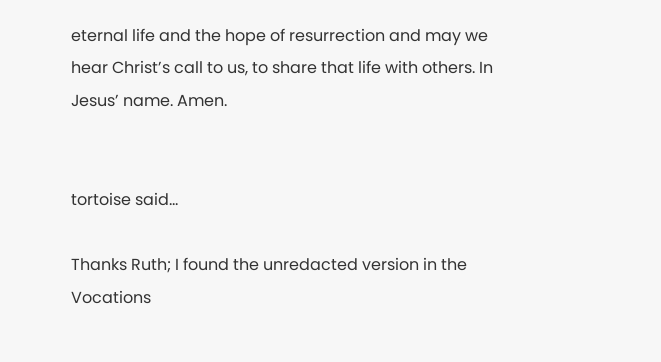eternal life and the hope of resurrection and may we hear Christ’s call to us, to share that life with others. In Jesus’ name. Amen.


tortoise said...

Thanks Ruth; I found the unredacted version in the Vocations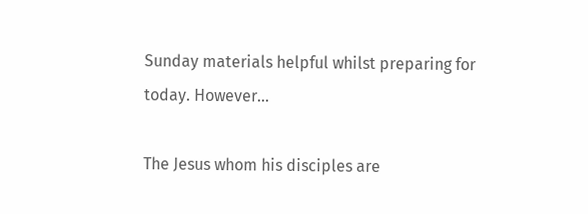Sunday materials helpful whilst preparing for today. However...

The Jesus whom his disciples are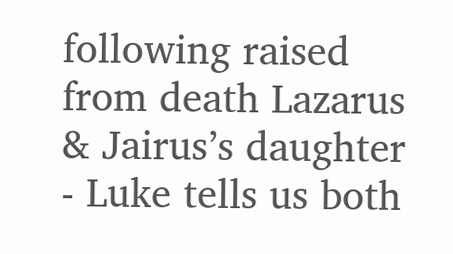following raised from death Lazarus & Jairus’s daughter - Luke tells us both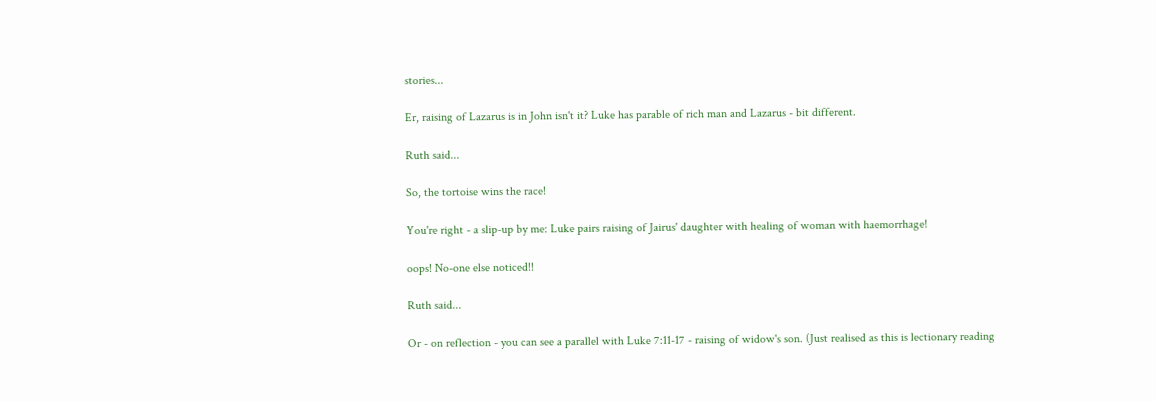stories...

Er, raising of Lazarus is in John isn't it? Luke has parable of rich man and Lazarus - bit different.

Ruth said...

So, the tortoise wins the race!

You're right - a slip-up by me: Luke pairs raising of Jairus' daughter with healing of woman with haemorrhage!

oops! No-one else noticed!!

Ruth said...

Or - on reflection - you can see a parallel with Luke 7:11-17 - raising of widow's son. (Just realised as this is lectionary reading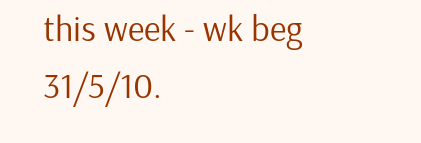this week - wk beg 31/5/10.